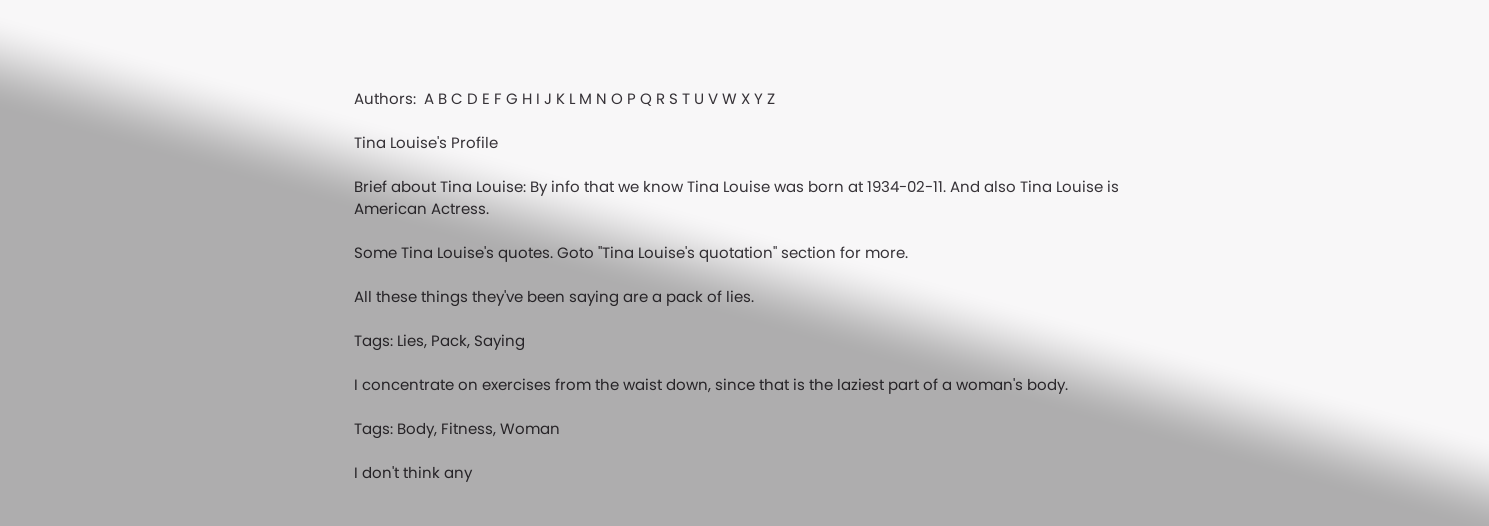Authors:  A B C D E F G H I J K L M N O P Q R S T U V W X Y Z

Tina Louise's Profile

Brief about Tina Louise: By info that we know Tina Louise was born at 1934-02-11. And also Tina Louise is American Actress.

Some Tina Louise's quotes. Goto "Tina Louise's quotation" section for more.

All these things they've been saying are a pack of lies.

Tags: Lies, Pack, Saying

I concentrate on exercises from the waist down, since that is the laziest part of a woman's body.

Tags: Body, Fitness, Woman

I don't think any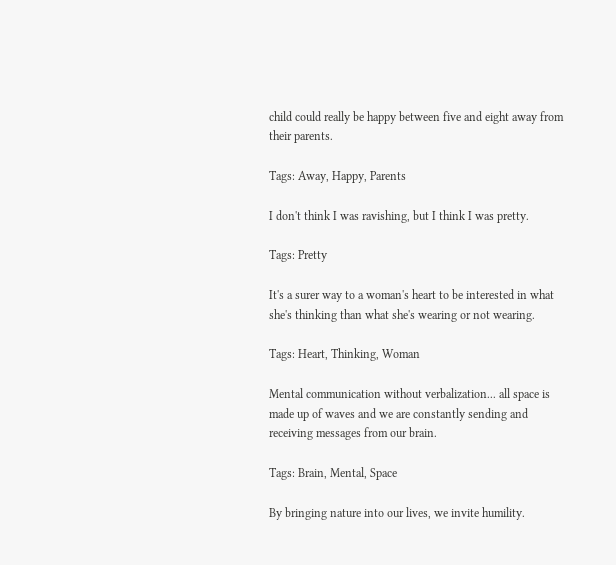child could really be happy between five and eight away from their parents.

Tags: Away, Happy, Parents

I don't think I was ravishing, but I think I was pretty.

Tags: Pretty

It's a surer way to a woman's heart to be interested in what she's thinking than what she's wearing or not wearing.

Tags: Heart, Thinking, Woman

Mental communication without verbalization... all space is made up of waves and we are constantly sending and receiving messages from our brain.

Tags: Brain, Mental, Space

By bringing nature into our lives, we invite humility.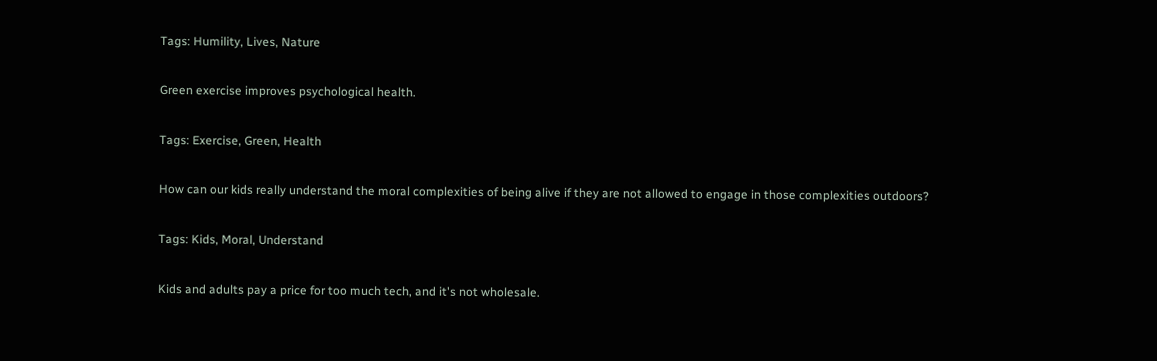Tags: Humility, Lives, Nature

Green exercise improves psychological health.

Tags: Exercise, Green, Health

How can our kids really understand the moral complexities of being alive if they are not allowed to engage in those complexities outdoors?

Tags: Kids, Moral, Understand

Kids and adults pay a price for too much tech, and it's not wholesale.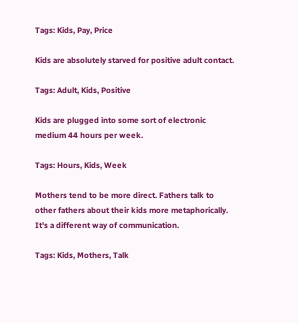Tags: Kids, Pay, Price

Kids are absolutely starved for positive adult contact.

Tags: Adult, Kids, Positive

Kids are plugged into some sort of electronic medium 44 hours per week.

Tags: Hours, Kids, Week

Mothers tend to be more direct. Fathers talk to other fathers about their kids more metaphorically. It's a different way of communication.

Tags: Kids, Mothers, Talk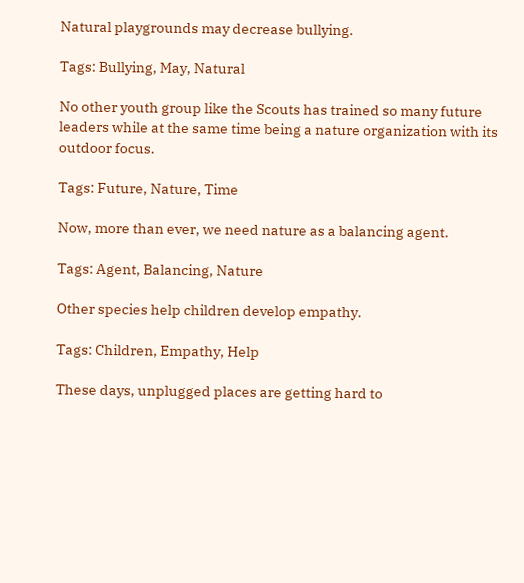Natural playgrounds may decrease bullying.

Tags: Bullying, May, Natural

No other youth group like the Scouts has trained so many future leaders while at the same time being a nature organization with its outdoor focus.

Tags: Future, Nature, Time

Now, more than ever, we need nature as a balancing agent.

Tags: Agent, Balancing, Nature

Other species help children develop empathy.

Tags: Children, Empathy, Help

These days, unplugged places are getting hard to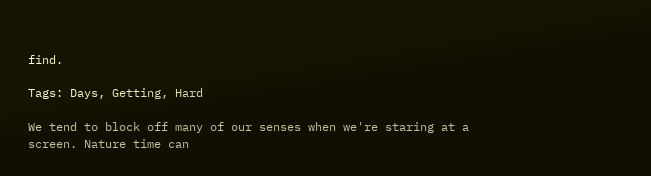find.

Tags: Days, Getting, Hard

We tend to block off many of our senses when we're staring at a screen. Nature time can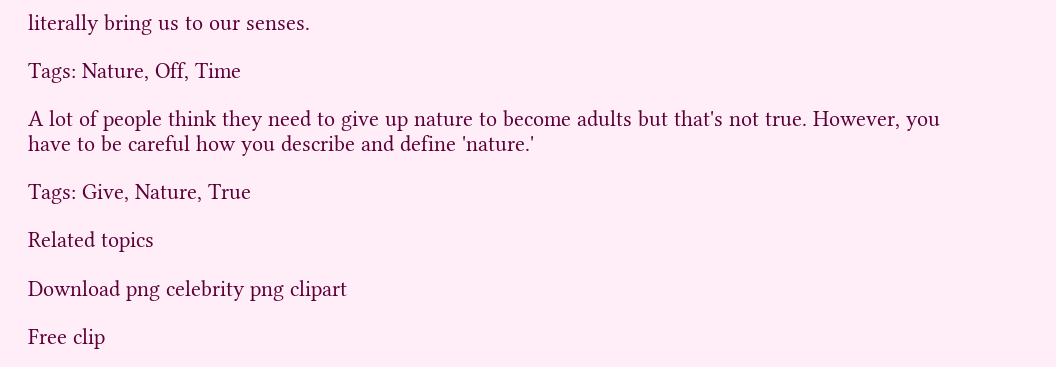literally bring us to our senses.

Tags: Nature, Off, Time

A lot of people think they need to give up nature to become adults but that's not true. However, you have to be careful how you describe and define 'nature.'

Tags: Give, Nature, True

Related topics

Download png celebrity png clipart

Free clip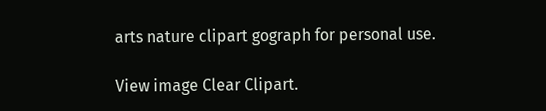arts nature clipart gograph for personal use.

View image Clear Clipart.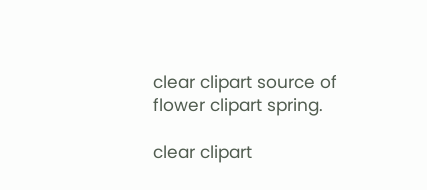clear clipart source of flower clipart spring.

clear clipart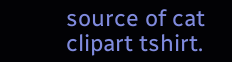source of cat clipart tshirt.